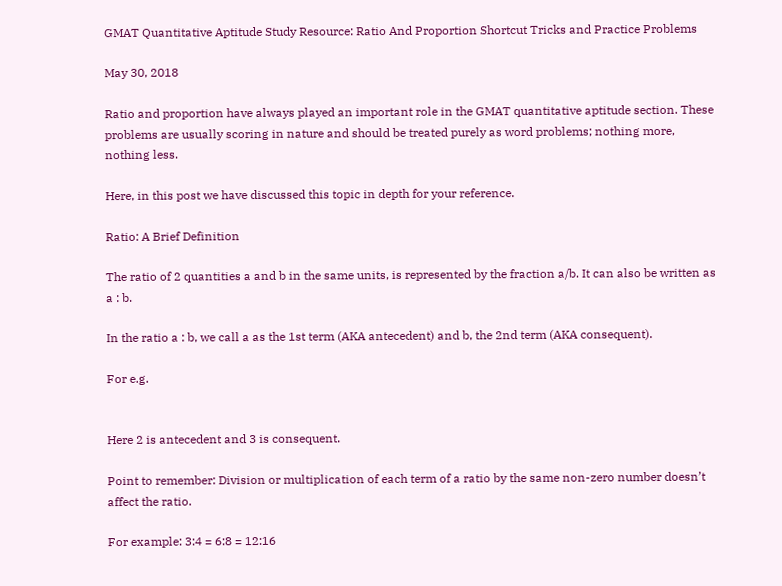GMAT Quantitative Aptitude Study Resource: Ratio And Proportion Shortcut Tricks and Practice Problems

May 30, 2018

Ratio and proportion have always played an important role in the GMAT quantitative aptitude section. These problems are usually scoring in nature and should be treated purely as word problems; nothing more, nothing less.

Here, in this post we have discussed this topic in depth for your reference.

Ratio: A Brief Definition

The ratio of 2 quantities a and b in the same units, is represented by the fraction a/b. It can also be written as a : b.

In the ratio a : b, we call a as the 1st term (AKA antecedent) and b, the 2nd term (AKA consequent).

For e.g.


Here 2 is antecedent and 3 is consequent.

Point to remember: Division or multiplication of each term of a ratio by the same non-zero number doesn’t affect the ratio.

For example: 3:4 = 6:8 = 12:16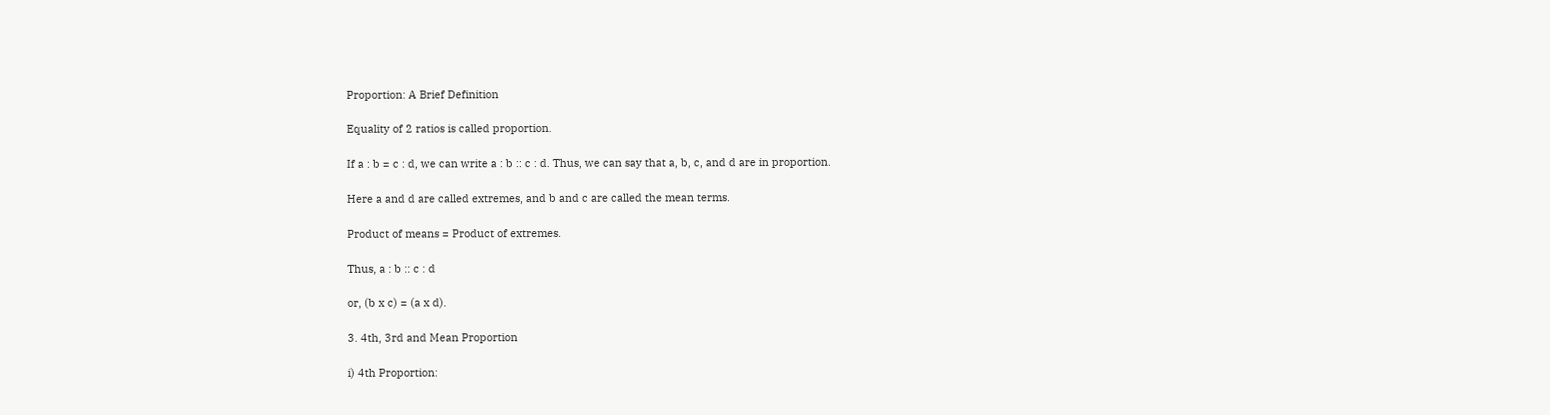Proportion: A Brief Definition

Equality of 2 ratios is called proportion.

If a : b = c : d, we can write a : b :: c : d. Thus, we can say that a, b, c, and d are in proportion.

Here a and d are called extremes, and b and c are called the mean terms.

Product of means = Product of extremes.

Thus, a : b :: c : d

or, (b x c) = (a x d).

3. 4th, 3rd and Mean Proportion

i) 4th Proportion: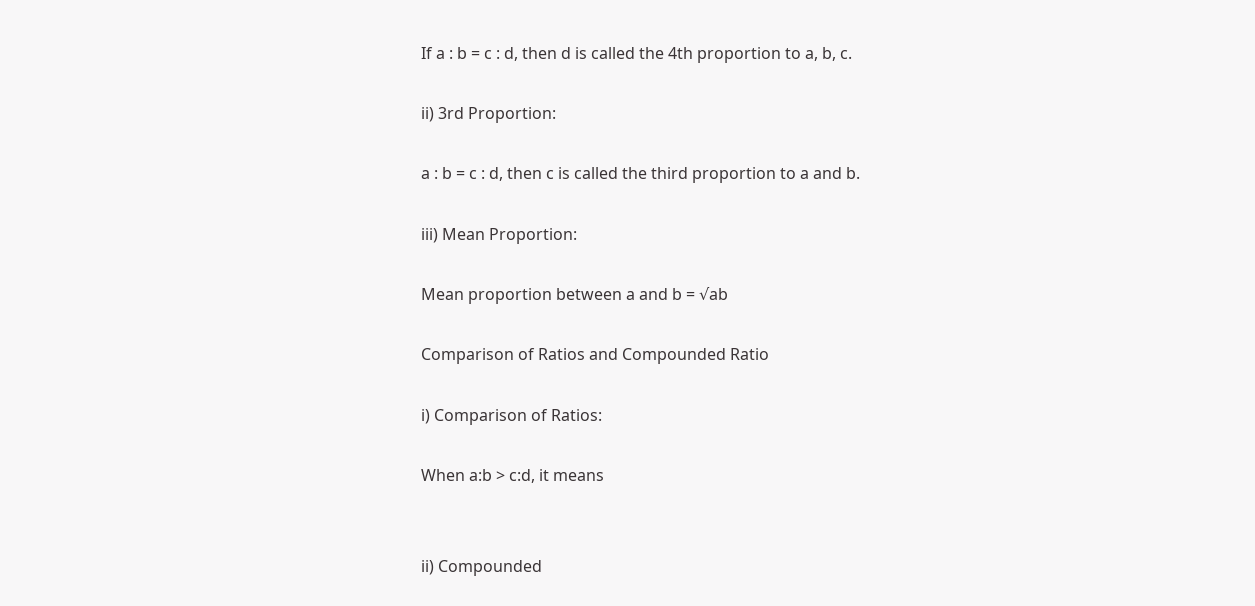If a : b = c : d, then d is called the 4th proportion to a, b, c.

ii) 3rd Proportion:

a : b = c : d, then c is called the third proportion to a and b.

iii) Mean Proportion:

Mean proportion between a and b = √ab

Comparison of Ratios and Compounded Ratio

i) Comparison of Ratios:

When a:b > c:d, it means


ii) Compounded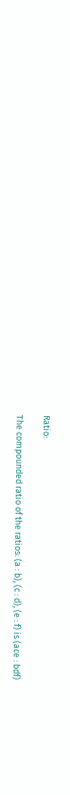Ratio:

The compounded ratio of the ratios: (a : b), (c : d), (e : f) is (ace : bdf)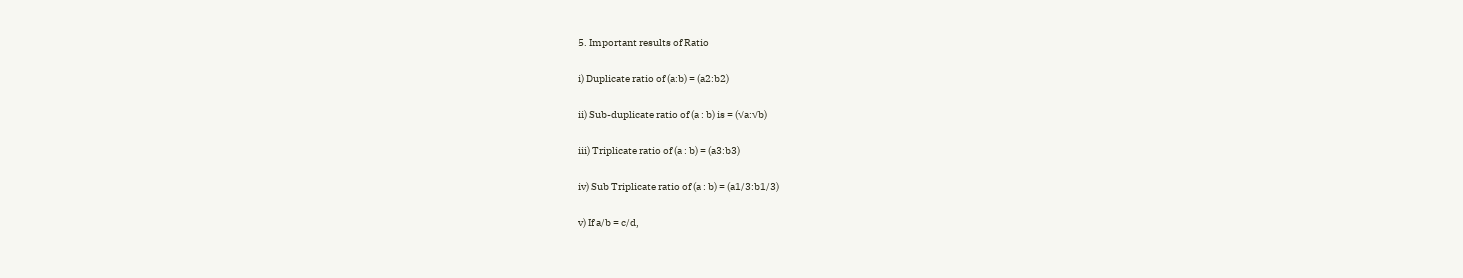5. Important results of Ratio

i) Duplicate ratio of (a:b) = (a2:b2)

ii) Sub-duplicate ratio of (a : b) is = (√a:√b)

iii) Triplicate ratio of (a : b) = (a3:b3)

iv) Sub Triplicate ratio of (a : b) = (a1/3:b1/3)

v) If a/b = c/d,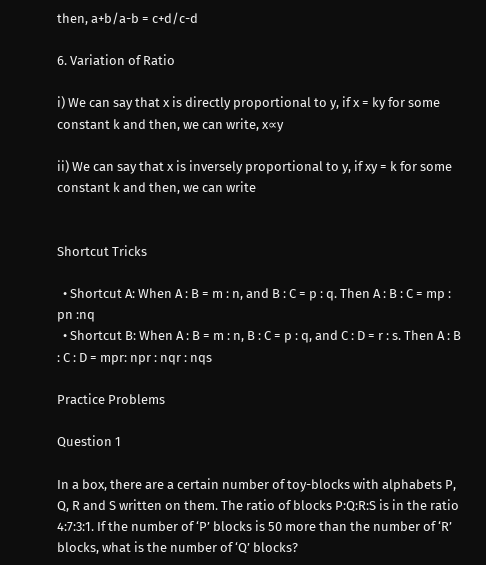then, a+b/a-b = c+d/c-d

6. Variation of Ratio

i) We can say that x is directly proportional to y, if x = ky for some constant k and then, we can write, x∝y

ii) We can say that x is inversely proportional to y, if xy = k for some constant k and then, we can write


Shortcut Tricks

  • Shortcut A: When A : B = m : n, and B : C = p : q. Then A : B : C = mp : pn :nq
  • Shortcut B: When A : B = m : n, B : C = p : q, and C : D = r : s. Then A : B : C : D = mpr: npr : nqr : nqs

Practice Problems

Question 1

In a box, there are a certain number of toy-blocks with alphabets P, Q, R and S written on them. The ratio of blocks P:Q:R:S is in the ratio 4:7:3:1. If the number of ‘P’ blocks is 50 more than the number of ‘R’ blocks, what is the number of ‘Q’ blocks?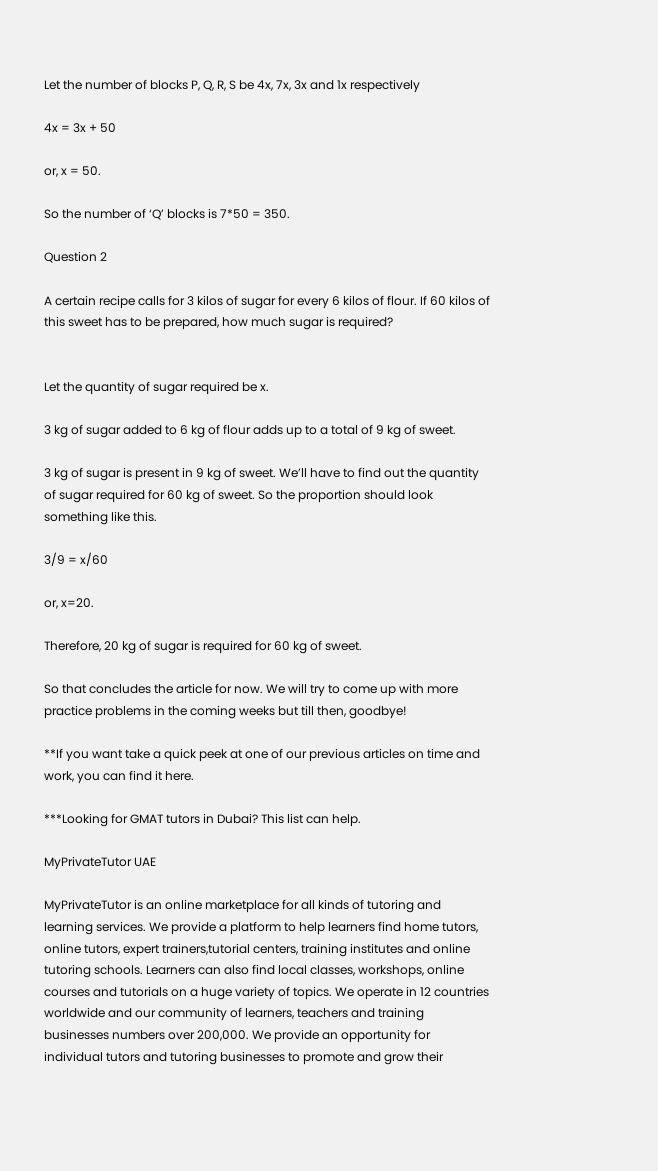Let the number of blocks P, Q, R, S be 4x, 7x, 3x and 1x respectively

4x = 3x + 50

or, x = 50.

So the number of ‘Q’ blocks is 7*50 = 350.

Question 2

A certain recipe calls for 3 kilos of sugar for every 6 kilos of flour. If 60 kilos of this sweet has to be prepared, how much sugar is required?


Let the quantity of sugar required be x.

3 kg of sugar added to 6 kg of flour adds up to a total of 9 kg of sweet.

3 kg of sugar is present in 9 kg of sweet. We’ll have to find out the quantity of sugar required for 60 kg of sweet. So the proportion should look something like this.

3/9 = x/60

or, x=20.

Therefore, 20 kg of sugar is required for 60 kg of sweet.

So that concludes the article for now. We will try to come up with more practice problems in the coming weeks but till then, goodbye!

**If you want take a quick peek at one of our previous articles on time and work, you can find it here.

***Looking for GMAT tutors in Dubai? This list can help.

MyPrivateTutor UAE

MyPrivateTutor is an online marketplace for all kinds of tutoring and learning services. We provide a platform to help learners find home tutors, online tutors, expert trainers,tutorial centers, training institutes and online tutoring schools. Learners can also find local classes, workshops, online courses and tutorials on a huge variety of topics. We operate in 12 countries worldwide and our community of learners, teachers and training businesses numbers over 200,000. We provide an opportunity for individual tutors and tutoring businesses to promote and grow their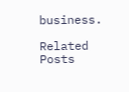business.

Related Posts